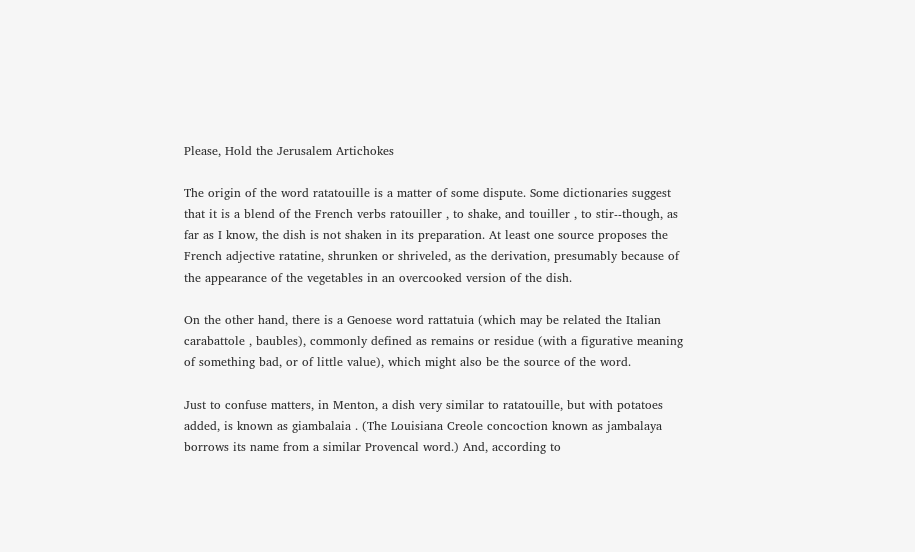Please, Hold the Jerusalem Artichokes

The origin of the word ratatouille is a matter of some dispute. Some dictionaries suggest that it is a blend of the French verbs ratouiller , to shake, and touiller , to stir--though, as far as I know, the dish is not shaken in its preparation. At least one source proposes the French adjective ratatine, shrunken or shriveled, as the derivation, presumably because of the appearance of the vegetables in an overcooked version of the dish.

On the other hand, there is a Genoese word rattatuia (which may be related the Italian carabattole , baubles), commonly defined as remains or residue (with a figurative meaning of something bad, or of little value), which might also be the source of the word.

Just to confuse matters, in Menton, a dish very similar to ratatouille, but with potatoes added, is known as giambalaia . (The Louisiana Creole concoction known as jambalaya borrows its name from a similar Provencal word.) And, according to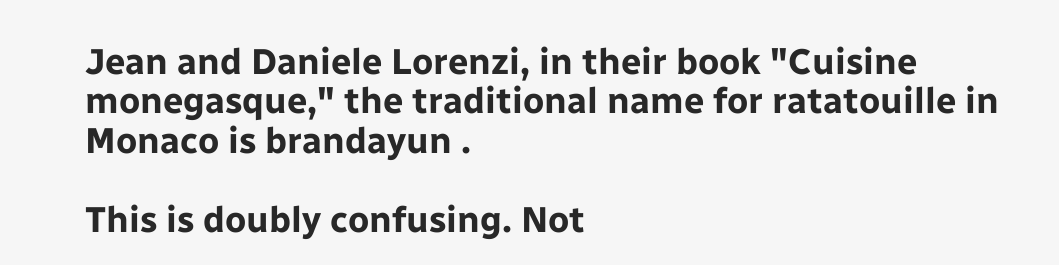Jean and Daniele Lorenzi, in their book "Cuisine monegasque," the traditional name for ratatouille in Monaco is brandayun .

This is doubly confusing. Not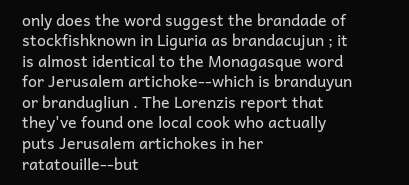only does the word suggest the brandade of stockfishknown in Liguria as brandacujun ; it is almost identical to the Monagasque word for Jerusalem artichoke--which is branduyun or brandugliun . The Lorenzis report that they've found one local cook who actually puts Jerusalem artichokes in her ratatouille--but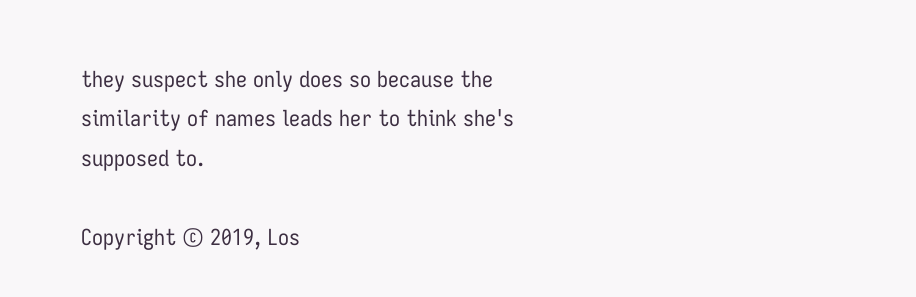they suspect she only does so because the similarity of names leads her to think she's supposed to.

Copyright © 2019, Los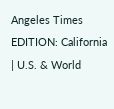Angeles Times
EDITION: California | U.S. & World